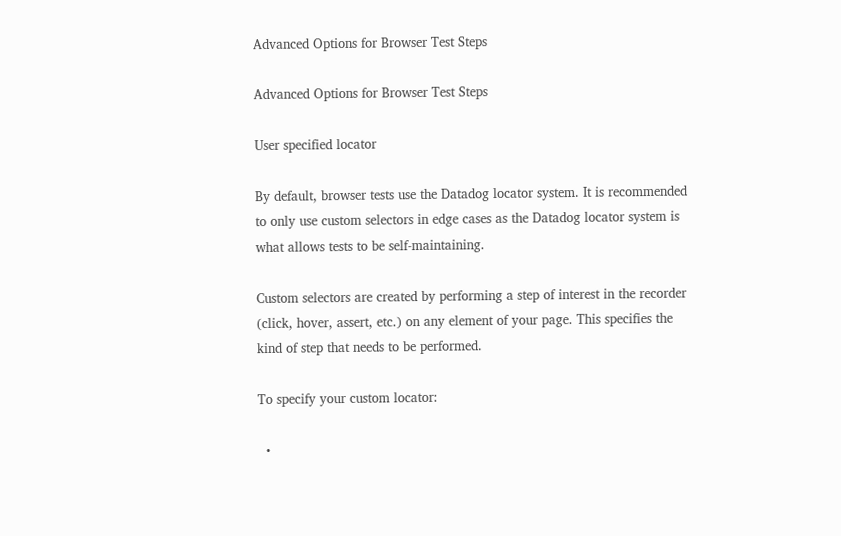Advanced Options for Browser Test Steps

Advanced Options for Browser Test Steps

User specified locator

By default, browser tests use the Datadog locator system. It is recommended to only use custom selectors in edge cases as the Datadog locator system is what allows tests to be self-maintaining.

Custom selectors are created by performing a step of interest in the recorder (click, hover, assert, etc.) on any element of your page. This specifies the kind of step that needs to be performed.

To specify your custom locator:

  •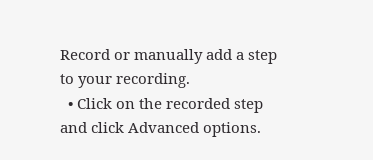Record or manually add a step to your recording.
  • Click on the recorded step and click Advanced options.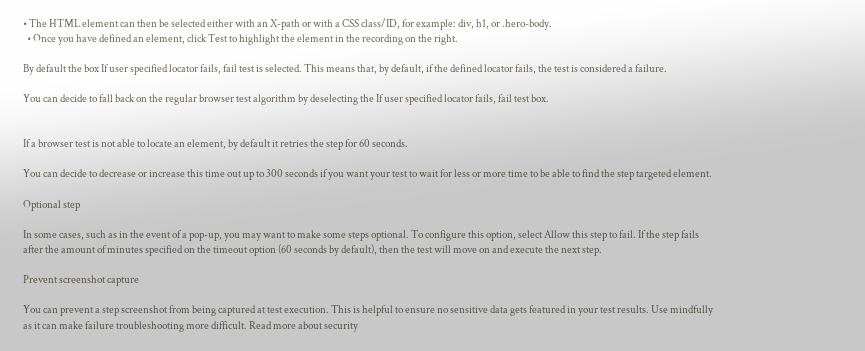• The HTML element can then be selected either with an X-path or with a CSS class/ID, for example: div, h1, or .hero-body.
  • Once you have defined an element, click Test to highlight the element in the recording on the right.

By default the box If user specified locator fails, fail test is selected. This means that, by default, if the defined locator fails, the test is considered a failure.

You can decide to fall back on the regular browser test algorithm by deselecting the If user specified locator fails, fail test box.


If a browser test is not able to locate an element, by default it retries the step for 60 seconds.

You can decide to decrease or increase this time out up to 300 seconds if you want your test to wait for less or more time to be able to find the step targeted element.

Optional step

In some cases, such as in the event of a pop-up, you may want to make some steps optional. To configure this option, select Allow this step to fail. If the step fails after the amount of minutes specified on the timeout option (60 seconds by default), then the test will move on and execute the next step.

Prevent screenshot capture

You can prevent a step screenshot from being captured at test execution. This is helpful to ensure no sensitive data gets featured in your test results. Use mindfully as it can make failure troubleshooting more difficult. Read more about security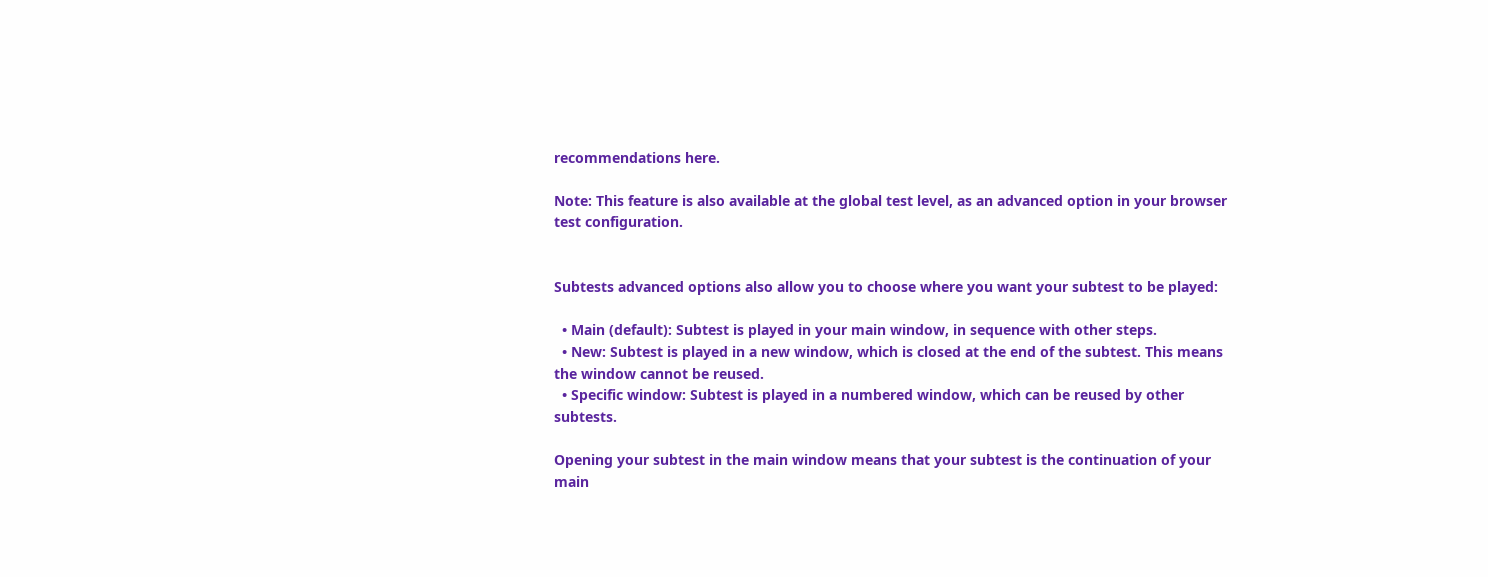recommendations here.

Note: This feature is also available at the global test level, as an advanced option in your browser test configuration.


Subtests advanced options also allow you to choose where you want your subtest to be played:

  • Main (default): Subtest is played in your main window, in sequence with other steps.
  • New: Subtest is played in a new window, which is closed at the end of the subtest. This means the window cannot be reused.
  • Specific window: Subtest is played in a numbered window, which can be reused by other subtests.

Opening your subtest in the main window means that your subtest is the continuation of your main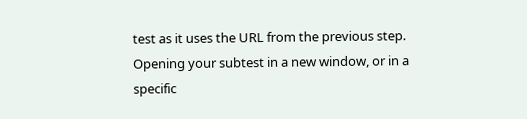test as it uses the URL from the previous step. Opening your subtest in a new window, or in a specific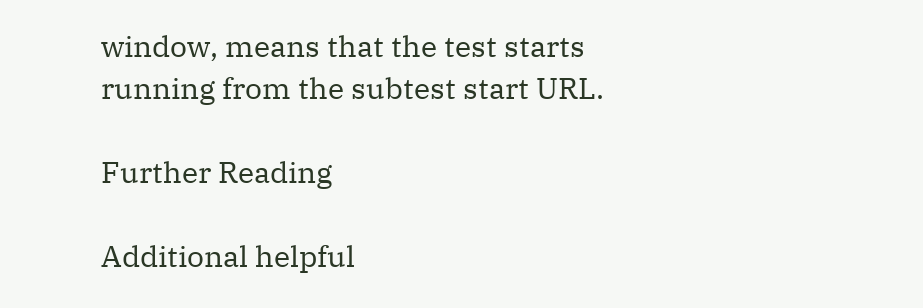window, means that the test starts running from the subtest start URL.

Further Reading

Additional helpful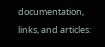documentation, links, and articles: